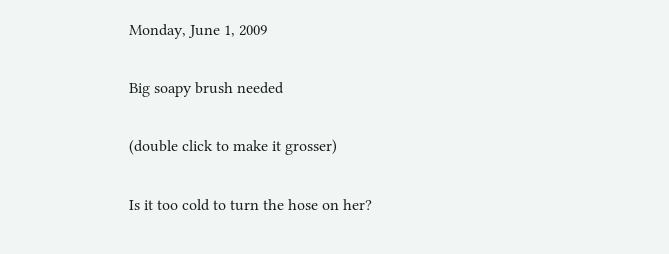Monday, June 1, 2009

Big soapy brush needed

(double click to make it grosser)

Is it too cold to turn the hose on her?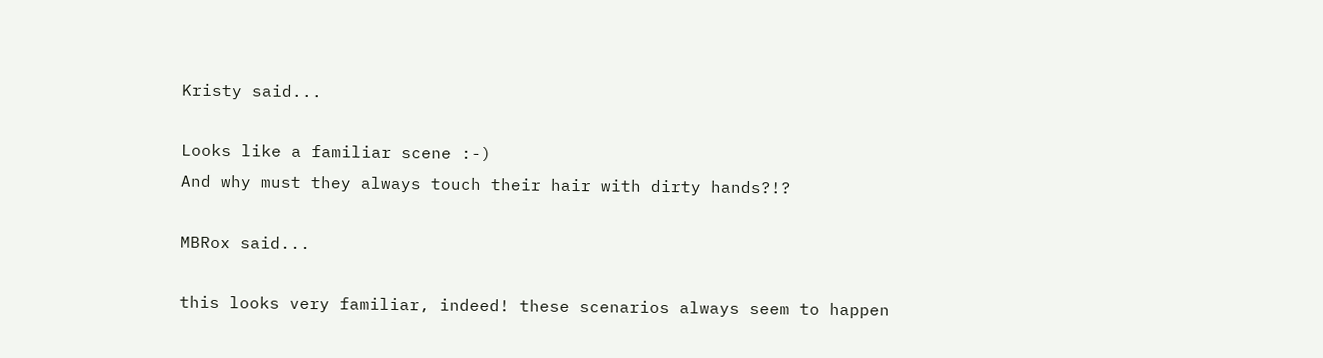Kristy said...

Looks like a familiar scene :-)
And why must they always touch their hair with dirty hands?!?

MBRox said...

this looks very familiar, indeed! these scenarios always seem to happen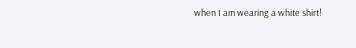when I am wearing a white shirt!